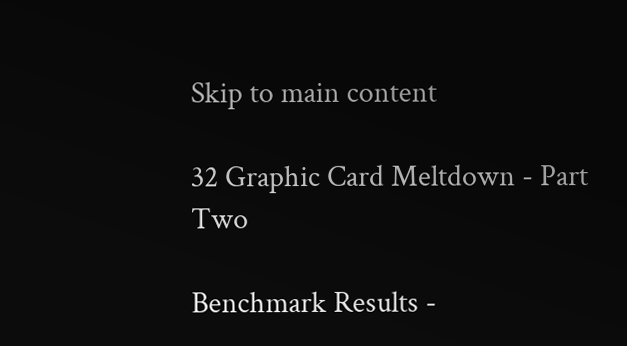Skip to main content

32 Graphic Card Meltdown - Part Two

Benchmark Results -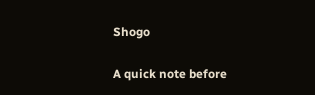Shogo

A quick note before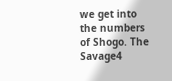we get into the numbers of Shogo. The Savage4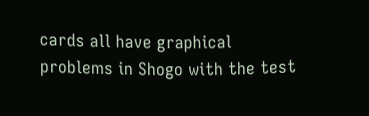cards all have graphical problems in Shogo with the test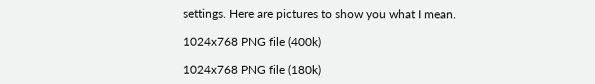settings. Here are pictures to show you what I mean.

1024x768 PNG file (400k)

1024x768 PNG file (180k)